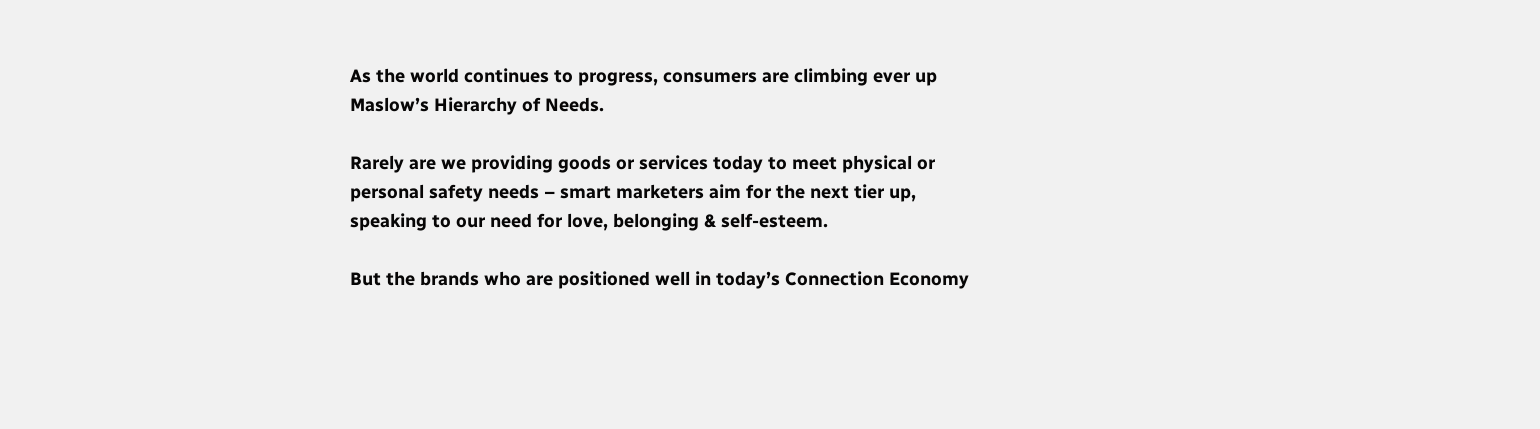As the world continues to progress, consumers are climbing ever up Maslow’s Hierarchy of Needs.

Rarely are we providing goods or services today to meet physical or personal safety needs – smart marketers aim for the next tier up, speaking to our need for love, belonging & self-esteem.

But the brands who are positioned well in today’s Connection Economy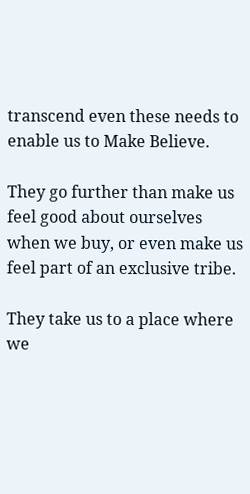transcend even these needs to enable us to Make Believe.

They go further than make us feel good about ourselves when we buy, or even make us feel part of an exclusive tribe.

They take us to a place where we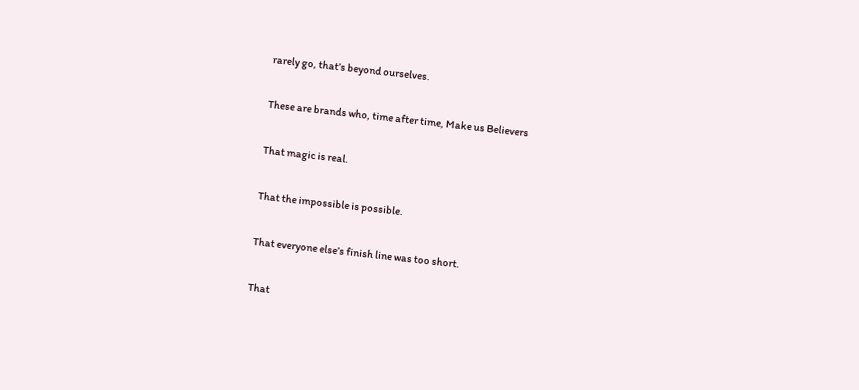rarely go, that’s beyond ourselves.

These are brands who, time after time, Make us Believers

That magic is real.

That the impossible is possible.

That everyone else’s finish line was too short.

That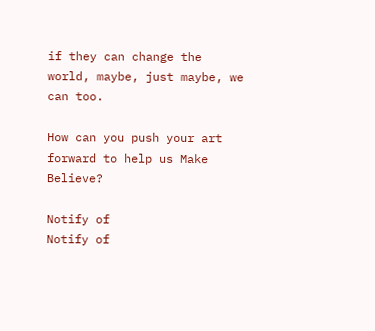if they can change the world, maybe, just maybe, we can too.

How can you push your art forward to help us Make Believe?

Notify of
Notify of